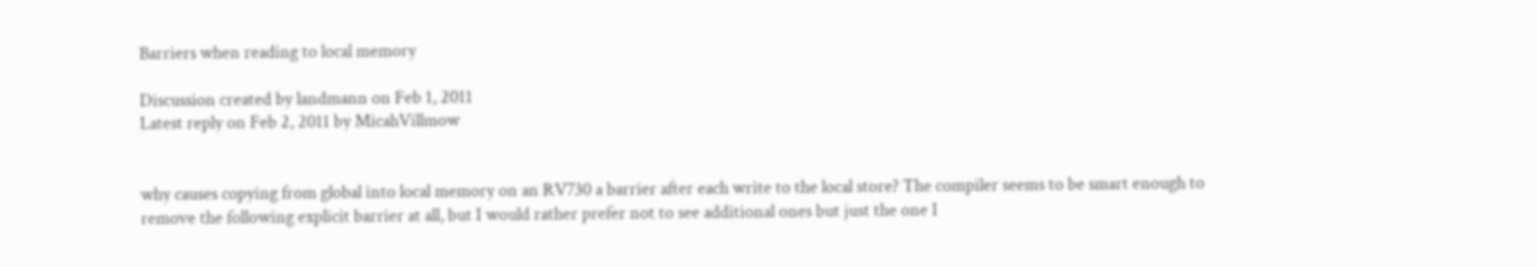Barriers when reading to local memory

Discussion created by landmann on Feb 1, 2011
Latest reply on Feb 2, 2011 by MicahVillmow


why causes copying from global into local memory on an RV730 a barrier after each write to the local store? The compiler seems to be smart enough to remove the following explicit barrier at all, but I would rather prefer not to see additional ones but just the one I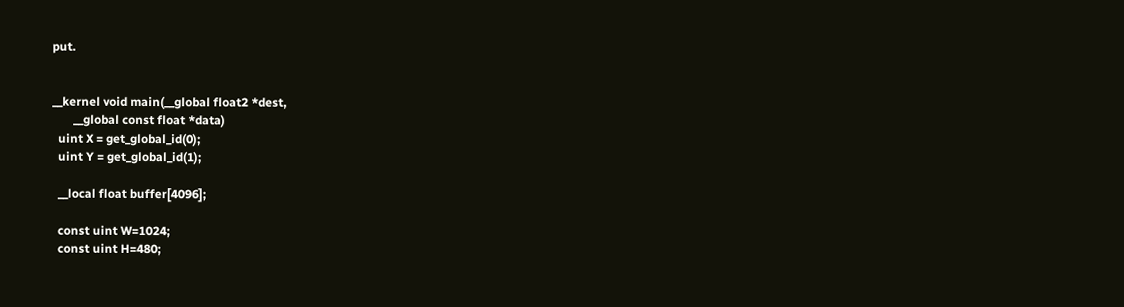put.


__kernel void main(__global float2 *dest,
       __global const float *data)
  uint X = get_global_id(0);
  uint Y = get_global_id(1);

  __local float buffer[4096];

  const uint W=1024;
  const uint H=480;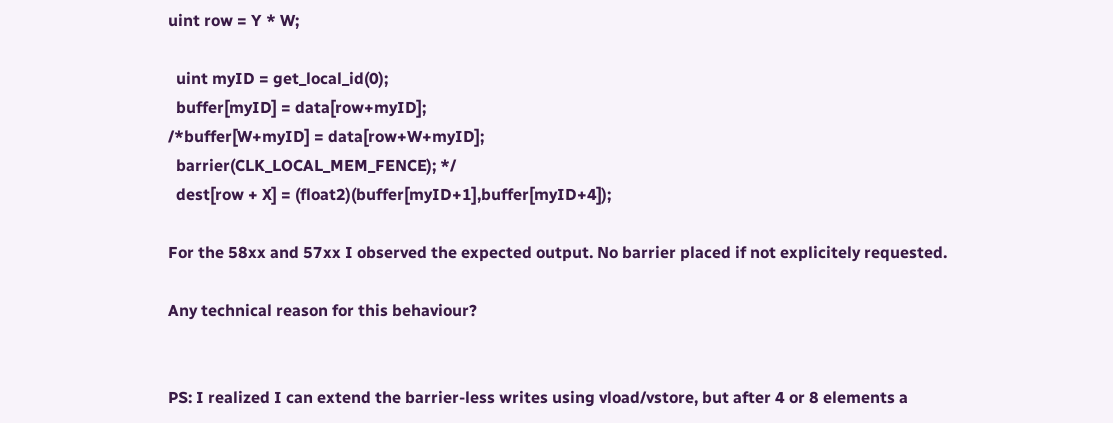uint row = Y * W;

  uint myID = get_local_id(0);
  buffer[myID] = data[row+myID];
/*buffer[W+myID] = data[row+W+myID];
  barrier(CLK_LOCAL_MEM_FENCE); */
  dest[row + X] = (float2)(buffer[myID+1],buffer[myID+4]);

For the 58xx and 57xx I observed the expected output. No barrier placed if not explicitely requested.

Any technical reason for this behaviour?


PS: I realized I can extend the barrier-less writes using vload/vstore, but after 4 or 8 elements a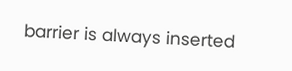barrier is always inserted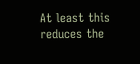At least this reduces the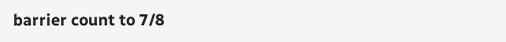barrier count to 7/8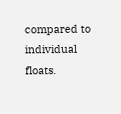compared to individual floats.